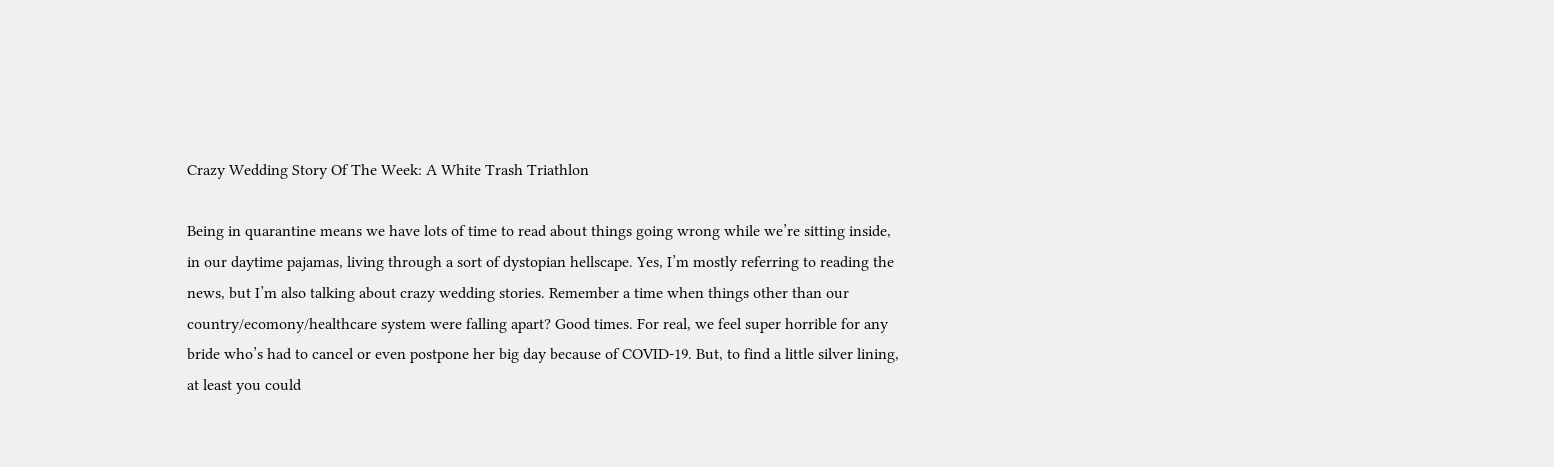Crazy Wedding Story Of The Week: A White Trash Triathlon

Being in quarantine means we have lots of time to read about things going wrong while we’re sitting inside, in our daytime pajamas, living through a sort of dystopian hellscape. Yes, I’m mostly referring to reading the news, but I’m also talking about crazy wedding stories. Remember a time when things other than our country/ecomony/healthcare system were falling apart? Good times. For real, we feel super horrible for any bride who’s had to cancel or even postpone her big day because of COVID-19. But, to find a little silver lining, at least you could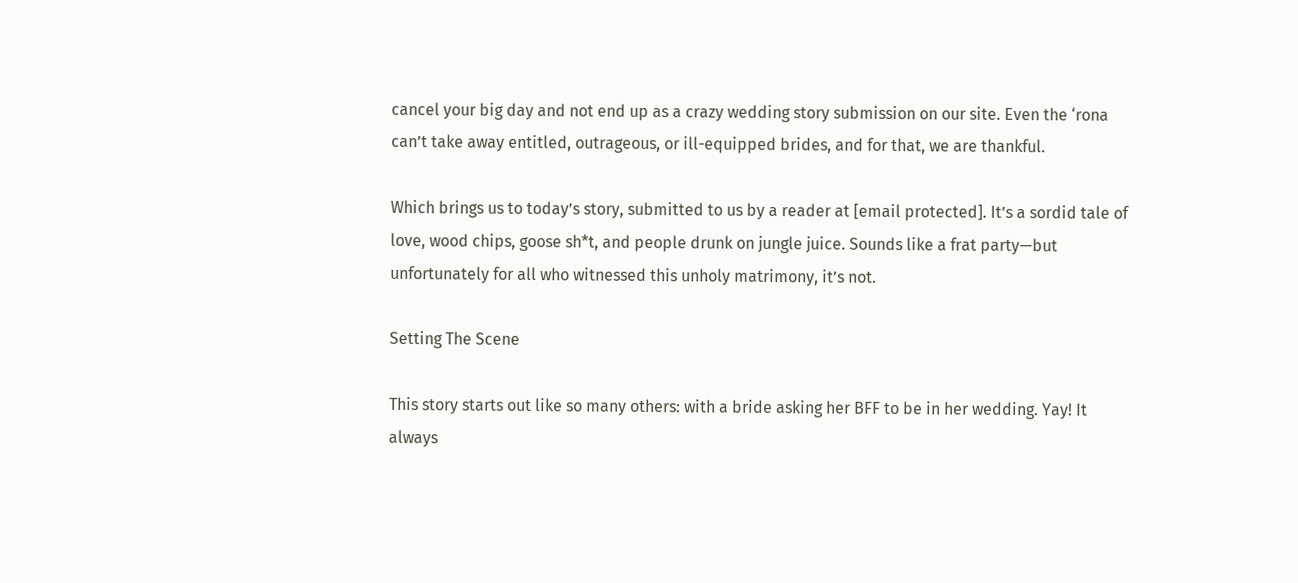cancel your big day and not end up as a crazy wedding story submission on our site. Even the ‘rona can’t take away entitled, outrageous, or ill-equipped brides, and for that, we are thankful.

Which brings us to today’s story, submitted to us by a reader at [email protected]. It’s a sordid tale of love, wood chips, goose sh*t, and people drunk on jungle juice. Sounds like a frat party—but unfortunately for all who witnessed this unholy matrimony, it’s not.

Setting The Scene

This story starts out like so many others: with a bride asking her BFF to be in her wedding. Yay! It always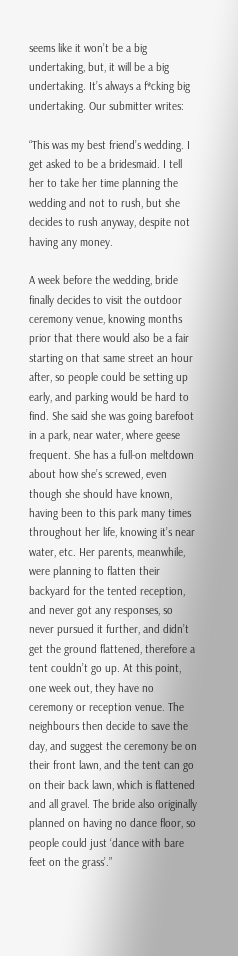seems like it won’t be a big undertaking, but, it will be a big undertaking. It’s always a f*cking big undertaking. Our submitter writes:

“This was my best friend’s wedding. I get asked to be a bridesmaid. I tell her to take her time planning the wedding and not to rush, but she decides to rush anyway, despite not having any money.

A week before the wedding, bride finally decides to visit the outdoor ceremony venue, knowing months prior that there would also be a fair starting on that same street an hour after, so people could be setting up early, and parking would be hard to find. She said she was going barefoot in a park, near water, where geese frequent. She has a full-on meltdown about how she’s screwed, even though she should have known, having been to this park many times throughout her life, knowing it’s near water, etc. Her parents, meanwhile, were planning to flatten their backyard for the tented reception, and never got any responses, so never pursued it further, and didn’t get the ground flattened, therefore a tent couldn’t go up. At this point, one week out, they have no ceremony or reception venue. The neighbours then decide to save the day, and suggest the ceremony be on their front lawn, and the tent can go on their back lawn, which is flattened and all gravel. The bride also originally planned on having no dance floor, so people could just ‘dance with bare feet on the grass’.”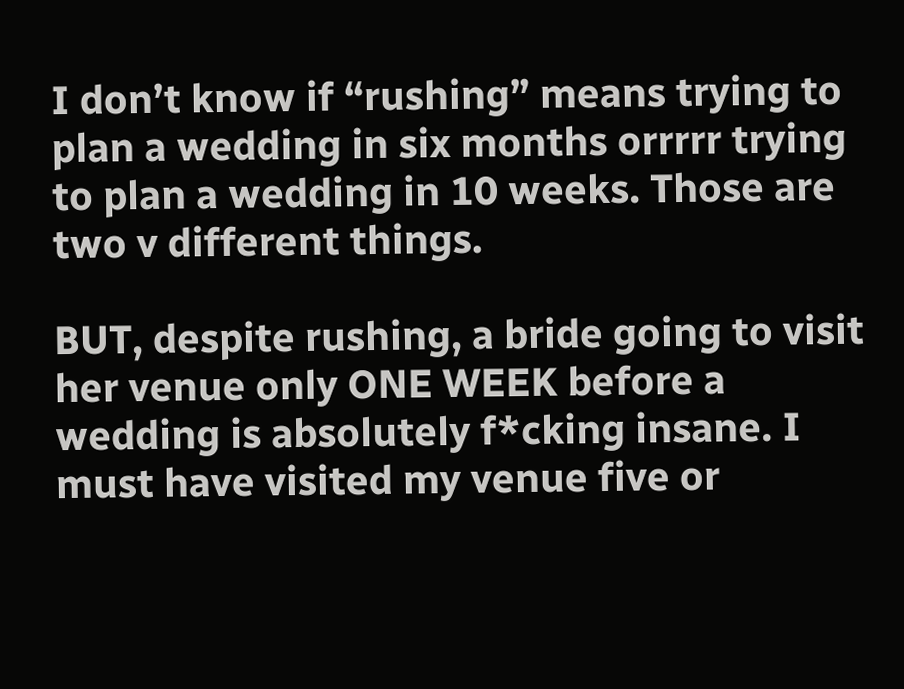I don’t know if “rushing” means trying to plan a wedding in six months orrrrr trying to plan a wedding in 10 weeks. Those are two v different things.

BUT, despite rushing, a bride going to visit her venue only ONE WEEK before a wedding is absolutely f*cking insane. I must have visited my venue five or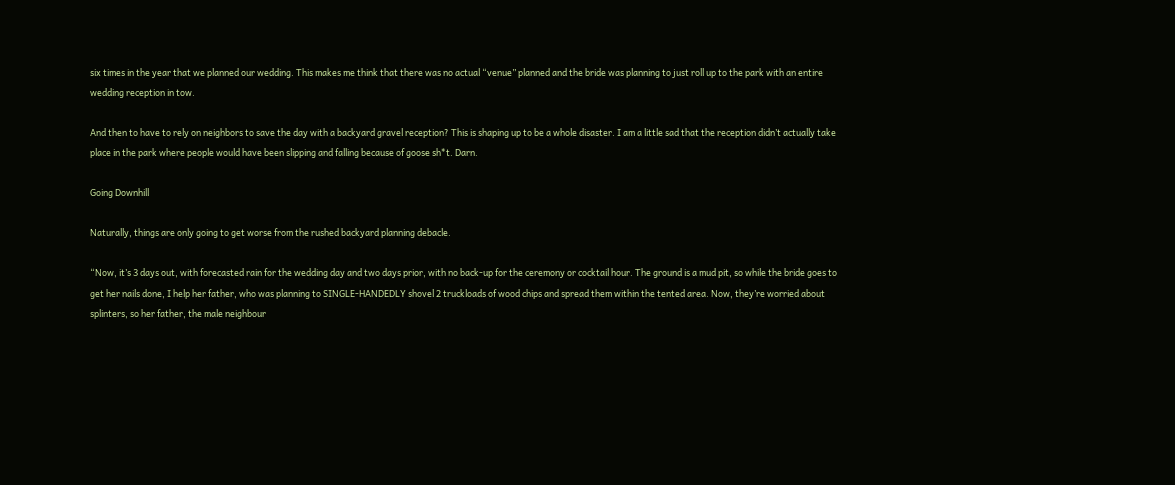six times in the year that we planned our wedding. This makes me think that there was no actual “venue” planned and the bride was planning to just roll up to the park with an entire wedding reception in tow.

And then to have to rely on neighbors to save the day with a backyard gravel reception? This is shaping up to be a whole disaster. I am a little sad that the reception didn’t actually take place in the park where people would have been slipping and falling because of goose sh*t. Darn.

Going Downhill

Naturally, things are only going to get worse from the rushed backyard planning debacle.

“Now, it’s 3 days out, with forecasted rain for the wedding day and two days prior, with no back-up for the ceremony or cocktail hour. The ground is a mud pit, so while the bride goes to get her nails done, I help her father, who was planning to SINGLE-HANDEDLY shovel 2 truckloads of wood chips and spread them within the tented area. Now, they’re worried about splinters, so her father, the male neighbour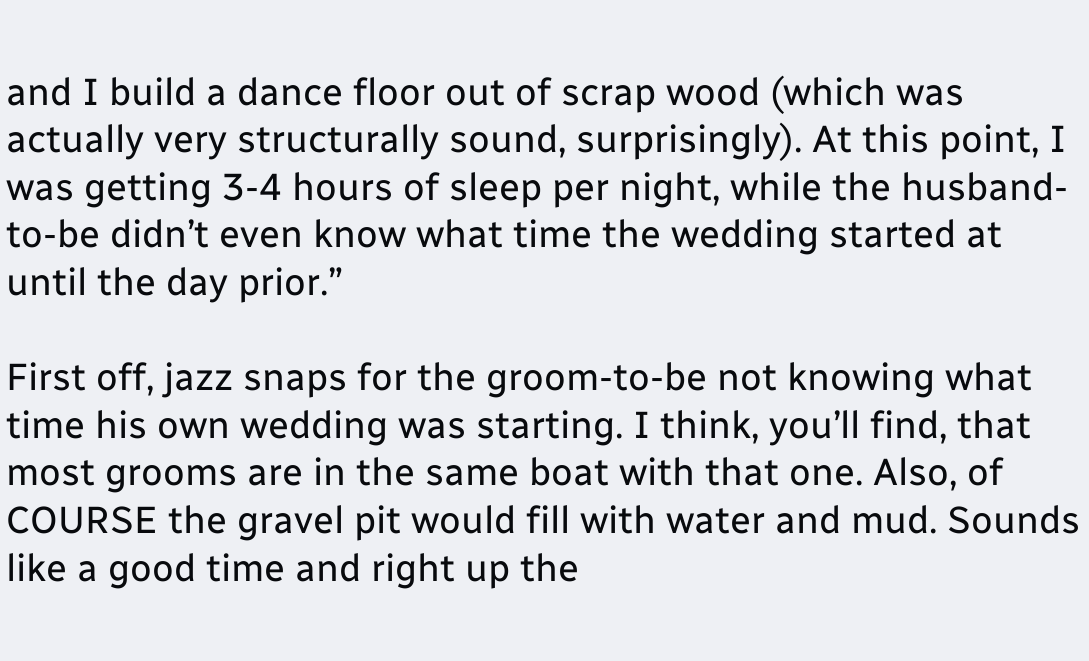and I build a dance floor out of scrap wood (which was actually very structurally sound, surprisingly). At this point, I was getting 3-4 hours of sleep per night, while the husband-to-be didn’t even know what time the wedding started at until the day prior.”

First off, jazz snaps for the groom-to-be not knowing what time his own wedding was starting. I think, you’ll find, that most grooms are in the same boat with that one. Also, of COURSE the gravel pit would fill with water and mud. Sounds like a good time and right up the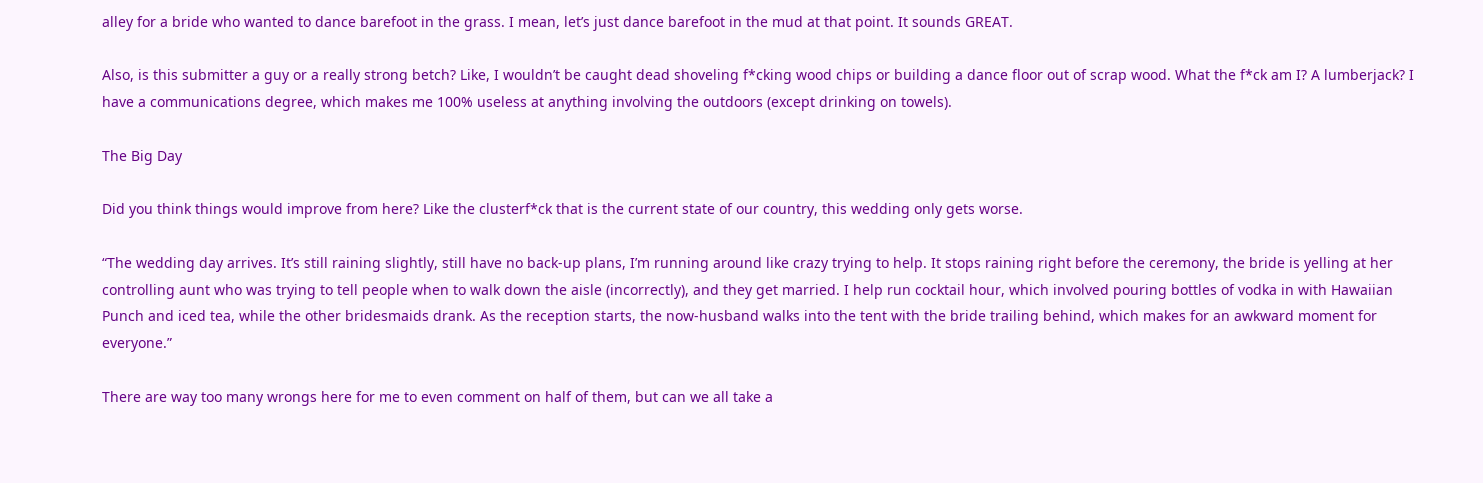alley for a bride who wanted to dance barefoot in the grass. I mean, let’s just dance barefoot in the mud at that point. It sounds GREAT.

Also, is this submitter a guy or a really strong betch? Like, I wouldn’t be caught dead shoveling f*cking wood chips or building a dance floor out of scrap wood. What the f*ck am I? A lumberjack? I have a communications degree, which makes me 100% useless at anything involving the outdoors (except drinking on towels).

The Big Day

Did you think things would improve from here? Like the clusterf*ck that is the current state of our country, this wedding only gets worse.

“The wedding day arrives. It’s still raining slightly, still have no back-up plans, I’m running around like crazy trying to help. It stops raining right before the ceremony, the bride is yelling at her controlling aunt who was trying to tell people when to walk down the aisle (incorrectly), and they get married. I help run cocktail hour, which involved pouring bottles of vodka in with Hawaiian Punch and iced tea, while the other bridesmaids drank. As the reception starts, the now-husband walks into the tent with the bride trailing behind, which makes for an awkward moment for everyone.”

There are way too many wrongs here for me to even comment on half of them, but can we all take a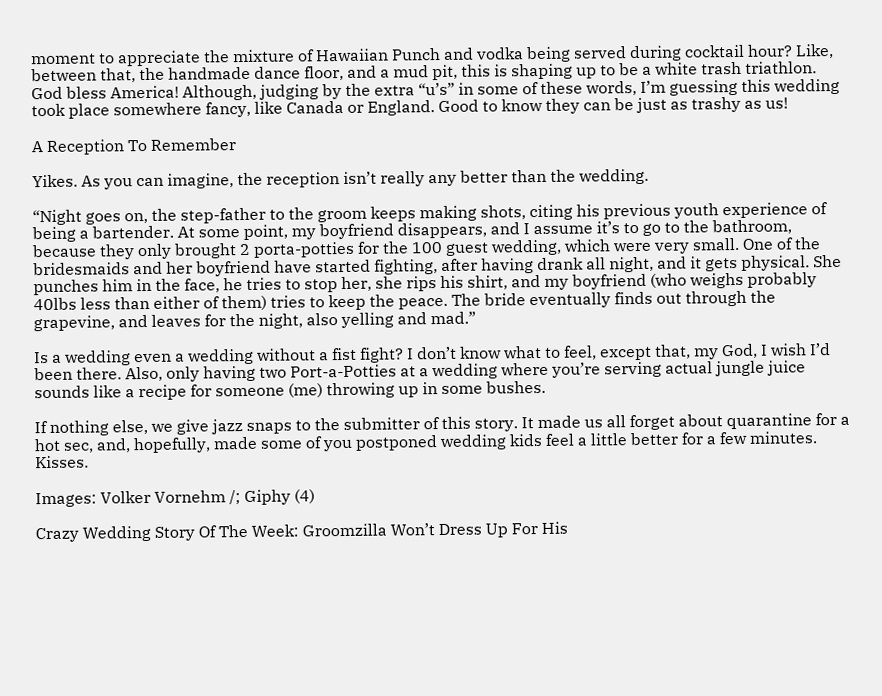moment to appreciate the mixture of Hawaiian Punch and vodka being served during cocktail hour? Like, between that, the handmade dance floor, and a mud pit, this is shaping up to be a white trash triathlon. God bless America! Although, judging by the extra “u’s” in some of these words, I’m guessing this wedding took place somewhere fancy, like Canada or England. Good to know they can be just as trashy as us!

A Reception To Remember

Yikes. As you can imagine, the reception isn’t really any better than the wedding.

“Night goes on, the step-father to the groom keeps making shots, citing his previous youth experience of being a bartender. At some point, my boyfriend disappears, and I assume it’s to go to the bathroom, because they only brought 2 porta-potties for the 100 guest wedding, which were very small. One of the bridesmaids and her boyfriend have started fighting, after having drank all night, and it gets physical. She punches him in the face, he tries to stop her, she rips his shirt, and my boyfriend (who weighs probably 40lbs less than either of them) tries to keep the peace. The bride eventually finds out through the grapevine, and leaves for the night, also yelling and mad.”

Is a wedding even a wedding without a fist fight? I don’t know what to feel, except that, my God, I wish I’d been there. Also, only having two Port-a-Potties at a wedding where you’re serving actual jungle juice sounds like a recipe for someone (me) throwing up in some bushes.

If nothing else, we give jazz snaps to the submitter of this story. It made us all forget about quarantine for a hot sec, and, hopefully, made some of you postponed wedding kids feel a little better for a few minutes. Kisses.

Images: Volker Vornehm /; Giphy (4)

Crazy Wedding Story Of The Week: Groomzilla Won’t Dress Up For His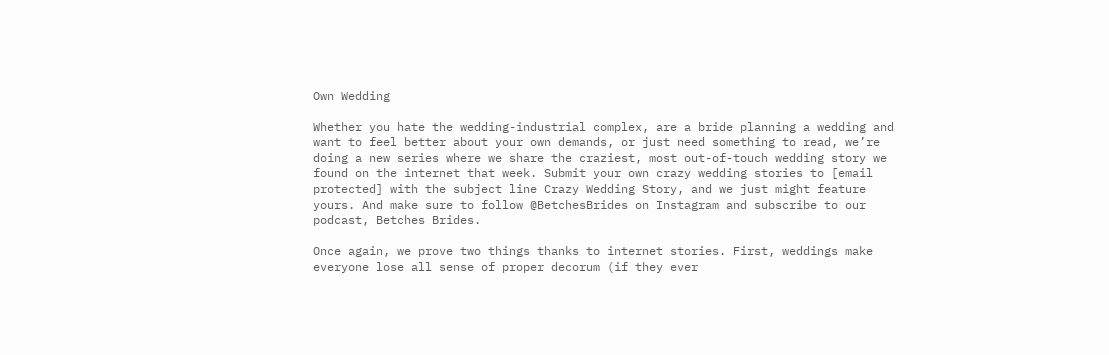Own Wedding

Whether you hate the wedding-industrial complex, are a bride planning a wedding and want to feel better about your own demands, or just need something to read, we’re doing a new series where we share the craziest, most out-of-touch wedding story we found on the internet that week. Submit your own crazy wedding stories to [email protected] with the subject line Crazy Wedding Story, and we just might feature yours. And make sure to follow @BetchesBrides on Instagram and subscribe to our podcast, Betches Brides.

Once again, we prove two things thanks to internet stories. First, weddings make everyone lose all sense of proper decorum (if they ever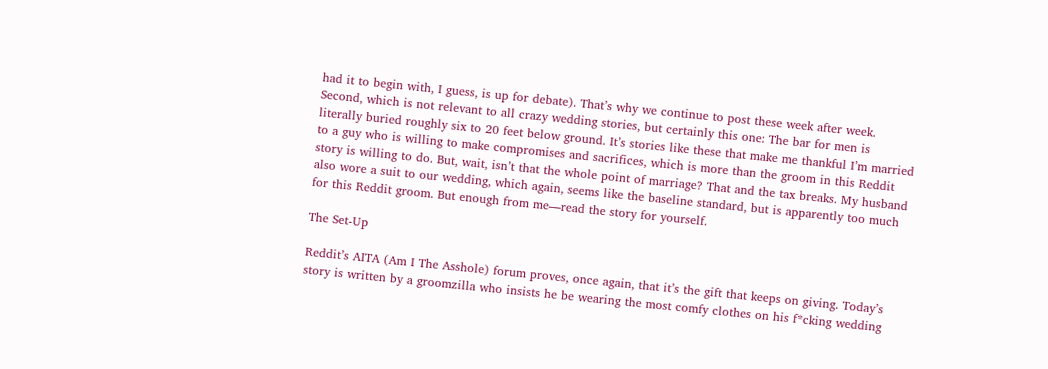had it to begin with, I guess, is up for debate). That’s why we continue to post these week after week. Second, which is not relevant to all crazy wedding stories, but certainly this one: The bar for men is literally buried roughly six to 20 feet below ground. It’s stories like these that make me thankful I’m married to a guy who is willing to make compromises and sacrifices, which is more than the groom in this Reddit story is willing to do. But, wait, isn’t that the whole point of marriage? That and the tax breaks. My husband also wore a suit to our wedding, which again, seems like the baseline standard, but is apparently too much for this Reddit groom. But enough from me—read the story for yourself.

The Set-Up

Reddit’s AITA (Am I The Asshole) forum proves, once again, that it’s the gift that keeps on giving. Today’s story is written by a groomzilla who insists he be wearing the most comfy clothes on his f*cking wedding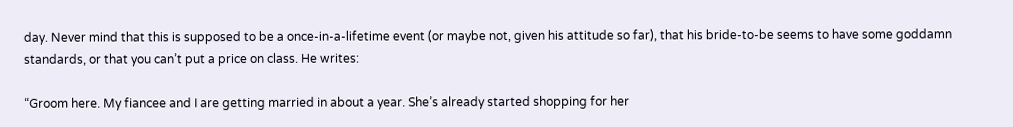day. Never mind that this is supposed to be a once-in-a-lifetime event (or maybe not, given his attitude so far), that his bride-to-be seems to have some goddamn standards, or that you can’t put a price on class. He writes:

“Groom here. My fiancee and I are getting married in about a year. She’s already started shopping for her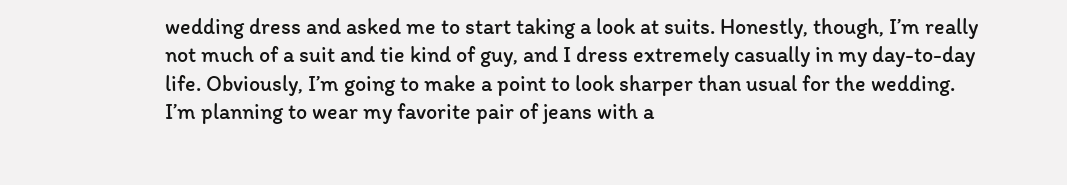wedding dress and asked me to start taking a look at suits. Honestly, though, I’m really not much of a suit and tie kind of guy, and I dress extremely casually in my day-to-day life. Obviously, I’m going to make a point to look sharper than usual for the wedding. I’m planning to wear my favorite pair of jeans with a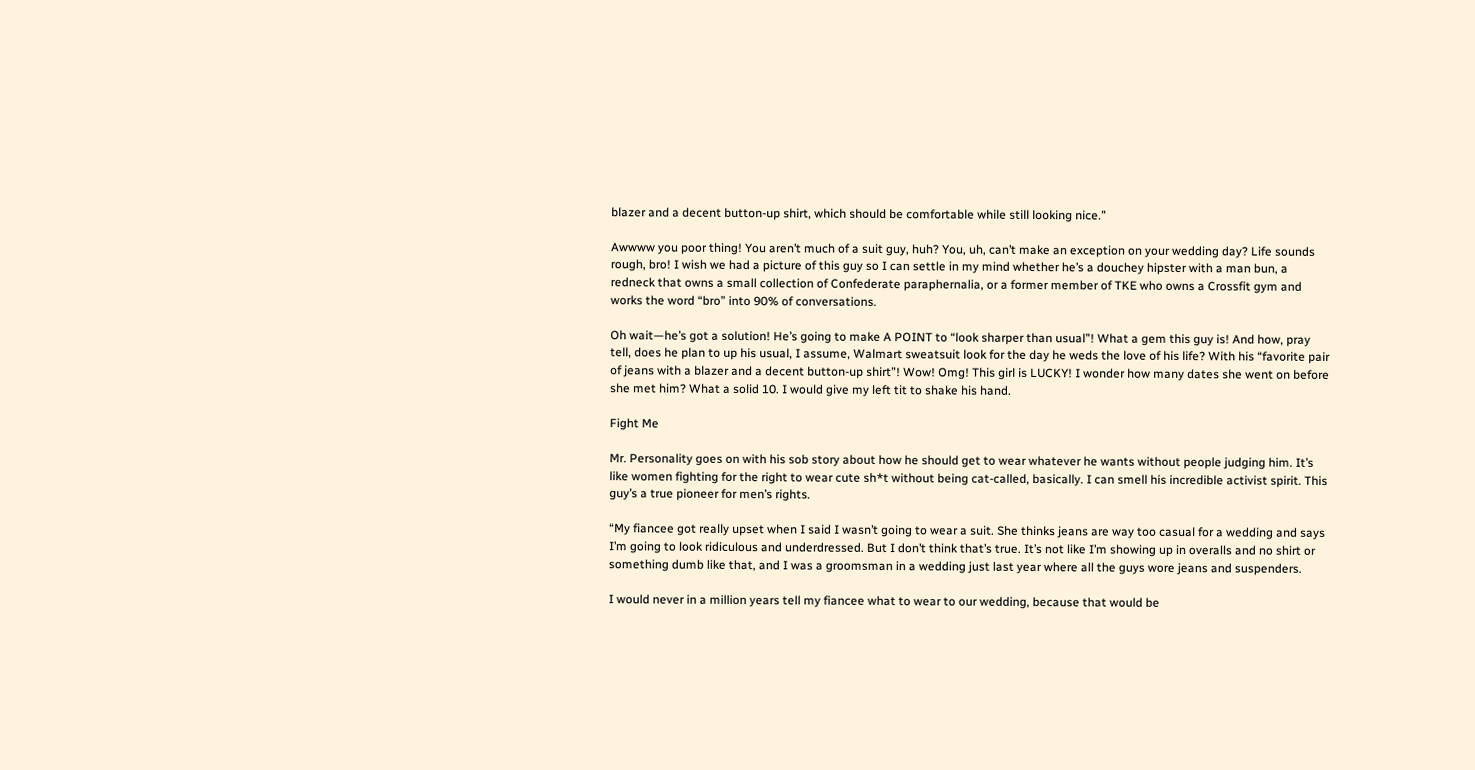blazer and a decent button-up shirt, which should be comfortable while still looking nice.”

Awwww you poor thing! You aren’t much of a suit guy, huh? You, uh, can’t make an exception on your wedding day? Life sounds rough, bro! I wish we had a picture of this guy so I can settle in my mind whether he’s a douchey hipster with a man bun, a redneck that owns a small collection of Confederate paraphernalia, or a former member of TKE who owns a Crossfit gym and works the word “bro” into 90% of conversations.

Oh wait—he’s got a solution! He’s going to make A POINT to “look sharper than usual”! What a gem this guy is! And how, pray tell, does he plan to up his usual, I assume, Walmart sweatsuit look for the day he weds the love of his life? With his “favorite pair of jeans with a blazer and a decent button-up shirt”! Wow! Omg! This girl is LUCKY! I wonder how many dates she went on before she met him? What a solid 10. I would give my left tit to shake his hand.

Fight Me

Mr. Personality goes on with his sob story about how he should get to wear whatever he wants without people judging him. It’s like women fighting for the right to wear cute sh*t without being cat-called, basically. I can smell his incredible activist spirit. This guy’s a true pioneer for men’s rights.

“My fiancee got really upset when I said I wasn’t going to wear a suit. She thinks jeans are way too casual for a wedding and says I’m going to look ridiculous and underdressed. But I don’t think that’s true. It’s not like I’m showing up in overalls and no shirt or something dumb like that, and I was a groomsman in a wedding just last year where all the guys wore jeans and suspenders.

I would never in a million years tell my fiancee what to wear to our wedding, because that would be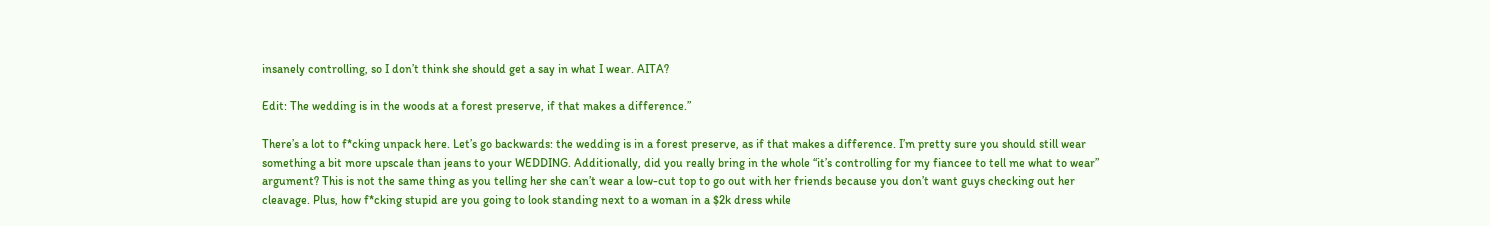insanely controlling, so I don’t think she should get a say in what I wear. AITA?

Edit: The wedding is in the woods at a forest preserve, if that makes a difference.”

There’s a lot to f*cking unpack here. Let’s go backwards: the wedding is in a forest preserve, as if that makes a difference. I’m pretty sure you should still wear something a bit more upscale than jeans to your WEDDING. Additionally, did you really bring in the whole “it’s controlling for my fiancee to tell me what to wear” argument? This is not the same thing as you telling her she can’t wear a low-cut top to go out with her friends because you don’t want guys checking out her cleavage. Plus, how f*cking stupid are you going to look standing next to a woman in a $2k dress while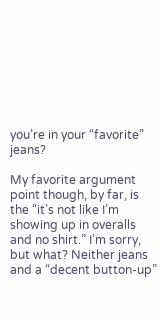you’re in your “favorite” jeans?

My favorite argument point though, by far, is the “it’s not like I’m showing up in overalls and no shirt.” I’m sorry, but what? Neither jeans and a “decent button-up”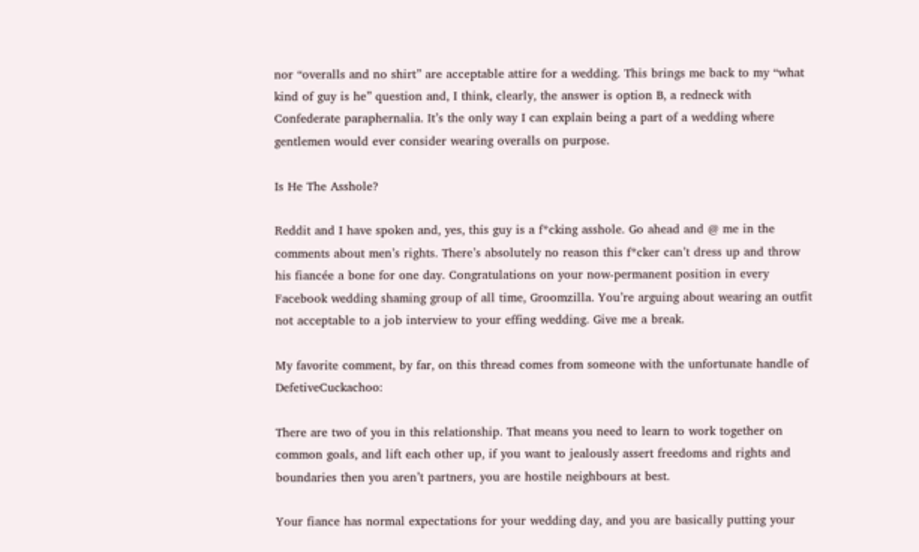nor “overalls and no shirt” are acceptable attire for a wedding. This brings me back to my “what kind of guy is he” question and, I think, clearly, the answer is option B, a redneck with Confederate paraphernalia. It’s the only way I can explain being a part of a wedding where gentlemen would ever consider wearing overalls on purpose.

Is He The Asshole?

Reddit and I have spoken and, yes, this guy is a f*cking asshole. Go ahead and @ me in the comments about men’s rights. There’s absolutely no reason this f*cker can’t dress up and throw his fiancée a bone for one day. Congratulations on your now-permanent position in every Facebook wedding shaming group of all time, Groomzilla. You’re arguing about wearing an outfit not acceptable to a job interview to your effing wedding. Give me a break.

My favorite comment, by far, on this thread comes from someone with the unfortunate handle of DefetiveCuckachoo:

There are two of you in this relationship. That means you need to learn to work together on common goals, and lift each other up, if you want to jealously assert freedoms and rights and boundaries then you aren’t partners, you are hostile neighbours at best.

Your fiance has normal expectations for your wedding day, and you are basically putting your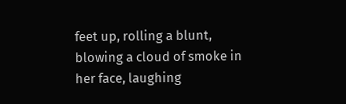feet up, rolling a blunt, blowing a cloud of smoke in her face, laughing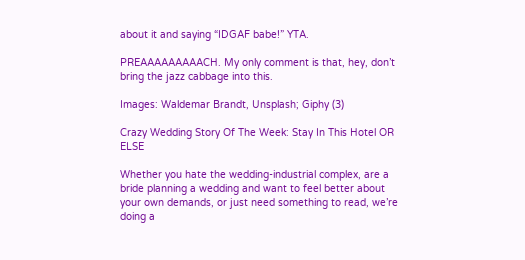about it and saying “IDGAF babe!” YTA.

PREAAAAAAAAACH. My only comment is that, hey, don’t bring the jazz cabbage into this.

Images: Waldemar Brandt, Unsplash; Giphy (3)

Crazy Wedding Story Of The Week: Stay In This Hotel OR ELSE

Whether you hate the wedding-industrial complex, are a bride planning a wedding and want to feel better about your own demands, or just need something to read, we’re doing a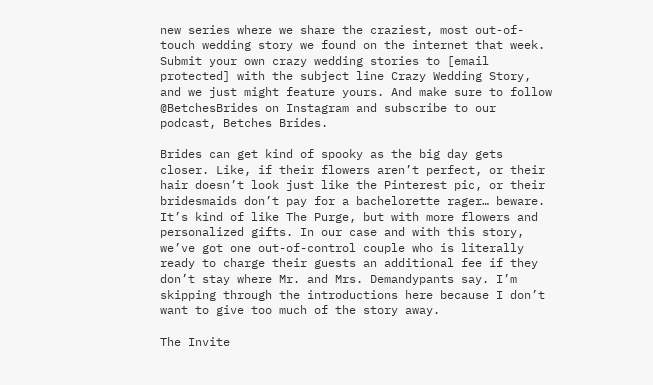new series where we share the craziest, most out-of-touch wedding story we found on the internet that week. Submit your own crazy wedding stories to [email protected] with the subject line Crazy Wedding Story, and we just might feature yours. And make sure to follow @BetchesBrides on Instagram and subscribe to our podcast, Betches Brides.

Brides can get kind of spooky as the big day gets closer. Like, if their flowers aren’t perfect, or their hair doesn’t look just like the Pinterest pic, or their bridesmaids don’t pay for a bachelorette rager… beware. It’s kind of like The Purge, but with more flowers and personalized gifts. In our case and with this story, we’ve got one out-of-control couple who is literally ready to charge their guests an additional fee if they don’t stay where Mr. and Mrs. Demandypants say. I’m skipping through the introductions here because I don’t want to give too much of the story away.

The Invite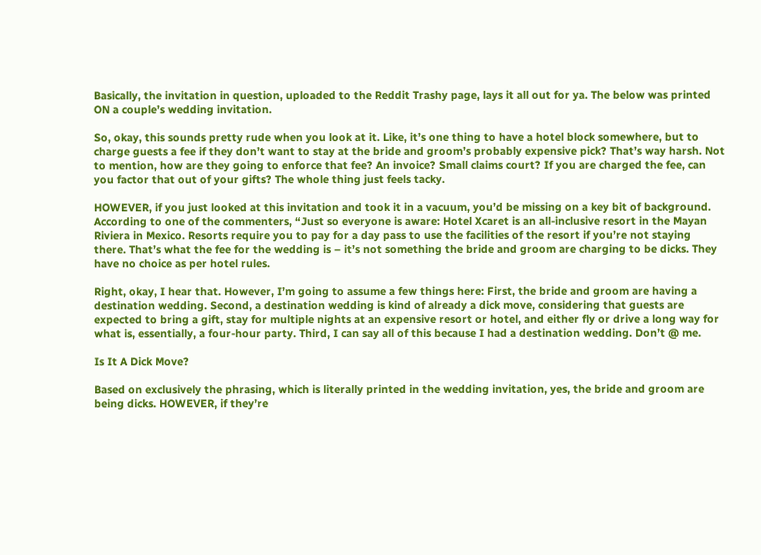Basically, the invitation in question, uploaded to the Reddit Trashy page, lays it all out for ya. The below was printed ON a couple’s wedding invitation.

So, okay, this sounds pretty rude when you look at it. Like, it’s one thing to have a hotel block somewhere, but to charge guests a fee if they don’t want to stay at the bride and groom’s probably expensive pick? That’s way harsh. Not to mention, how are they going to enforce that fee? An invoice? Small claims court? If you are charged the fee, can you factor that out of your gifts? The whole thing just feels tacky.

HOWEVER, if you just looked at this invitation and took it in a vacuum, you’d be missing on a key bit of background. According to one of the commenters, “Just so everyone is aware: Hotel Xcaret is an all-inclusive resort in the Mayan Riviera in Mexico. Resorts require you to pay for a day pass to use the facilities of the resort if you’re not staying there. That’s what the fee for the wedding is – it’s not something the bride and groom are charging to be dicks. They have no choice as per hotel rules.

Right, okay, I hear that. However, I’m going to assume a few things here: First, the bride and groom are having a destination wedding. Second, a destination wedding is kind of already a dick move, considering that guests are expected to bring a gift, stay for multiple nights at an expensive resort or hotel, and either fly or drive a long way for what is, essentially, a four-hour party. Third, I can say all of this because I had a destination wedding. Don’t @ me.

Is It A Dick Move?

Based on exclusively the phrasing, which is literally printed in the wedding invitation, yes, the bride and groom are being dicks. HOWEVER, if they’re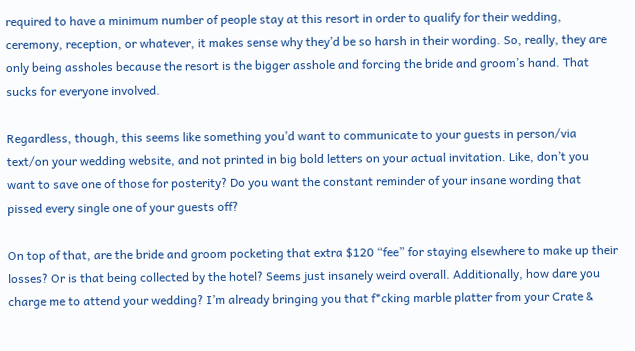required to have a minimum number of people stay at this resort in order to qualify for their wedding, ceremony, reception, or whatever, it makes sense why they’d be so harsh in their wording. So, really, they are only being assholes because the resort is the bigger asshole and forcing the bride and groom’s hand. That sucks for everyone involved.

Regardless, though, this seems like something you’d want to communicate to your guests in person/via text/on your wedding website, and not printed in big bold letters on your actual invitation. Like, don’t you want to save one of those for posterity? Do you want the constant reminder of your insane wording that pissed every single one of your guests off?

On top of that, are the bride and groom pocketing that extra $120 “fee” for staying elsewhere to make up their losses? Or is that being collected by the hotel? Seems just insanely weird overall. Additionally, how dare you charge me to attend your wedding? I’m already bringing you that f*cking marble platter from your Crate &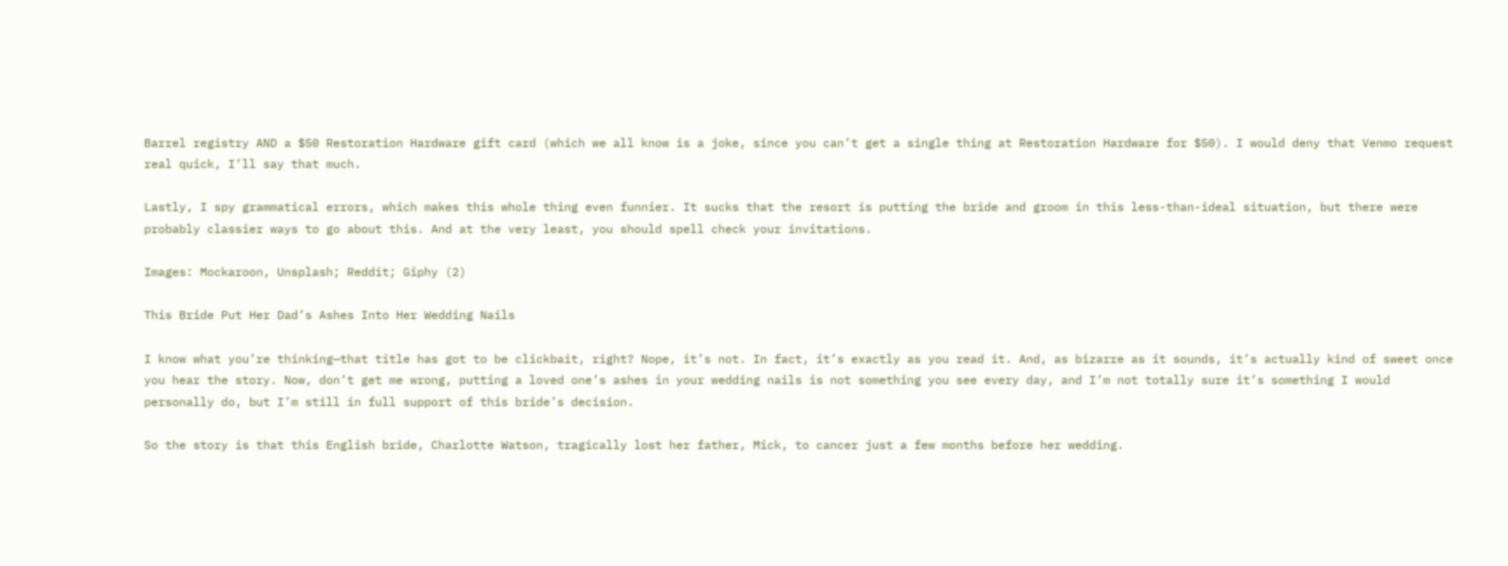Barrel registry AND a $50 Restoration Hardware gift card (which we all know is a joke, since you can’t get a single thing at Restoration Hardware for $50). I would deny that Venmo request real quick, I’ll say that much.

Lastly, I spy grammatical errors, which makes this whole thing even funnier. It sucks that the resort is putting the bride and groom in this less-than-ideal situation, but there were probably classier ways to go about this. And at the very least, you should spell check your invitations.

Images: Mockaroon, Unsplash; Reddit; Giphy (2)

This Bride Put Her Dad’s Ashes Into Her Wedding Nails

I know what you’re thinking—that title has got to be clickbait, right? Nope, it’s not. In fact, it’s exactly as you read it. And, as bizarre as it sounds, it’s actually kind of sweet once you hear the story. Now, don’t get me wrong, putting a loved one’s ashes in your wedding nails is not something you see every day, and I’m not totally sure it’s something I would personally do, but I’m still in full support of this bride’s decision.

So the story is that this English bride, Charlotte Watson, tragically lost her father, Mick, to cancer just a few months before her wedding.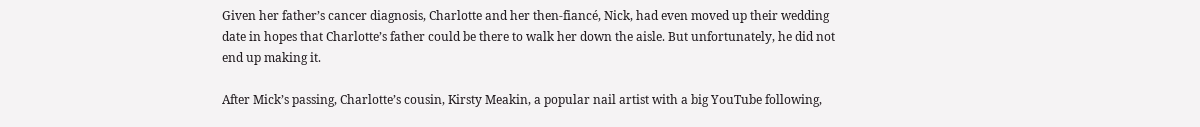Given her father’s cancer diagnosis, Charlotte and her then-fiancé, Nick, had even moved up their wedding date in hopes that Charlotte’s father could be there to walk her down the aisle. But unfortunately, he did not end up making it.

After Mick’s passing, Charlotte’s cousin, Kirsty Meakin, a popular nail artist with a big YouTube following,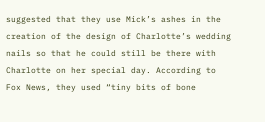suggested that they use Mick’s ashes in the creation of the design of Charlotte’s wedding nails so that he could still be there with Charlotte on her special day. According to Fox News, they used “tiny bits of bone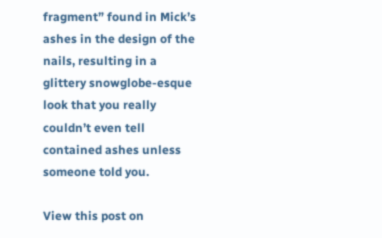fragment” found in Mick’s ashes in the design of the nails, resulting in a glittery snowglobe-esque look that you really couldn’t even tell contained ashes unless someone told you.

View this post on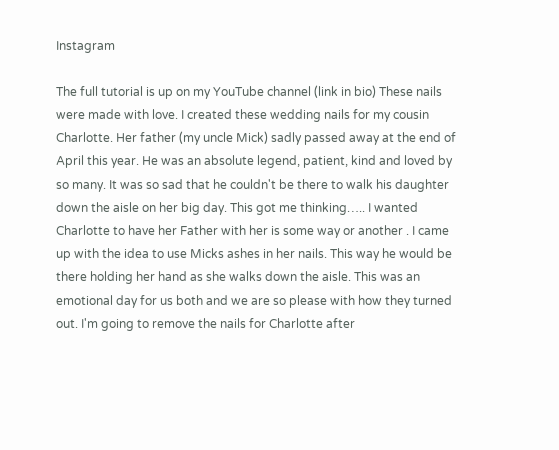Instagram

The full tutorial is up on my YouTube channel (link in bio) These nails were made with love. I created these wedding nails for my cousin Charlotte. Her father (my uncle Mick) sadly passed away at the end of April this year. He was an absolute legend, patient, kind and loved by so many. It was so sad that he couldn't be there to walk his daughter down the aisle on her big day. This got me thinking….. I wanted Charlotte to have her Father with her is some way or another . I came up with the idea to use Micks ashes in her nails. This way he would be there holding her hand as she walks down the aisle. This was an emotional day for us both and we are so please with how they turned out. I'm going to remove the nails for Charlotte after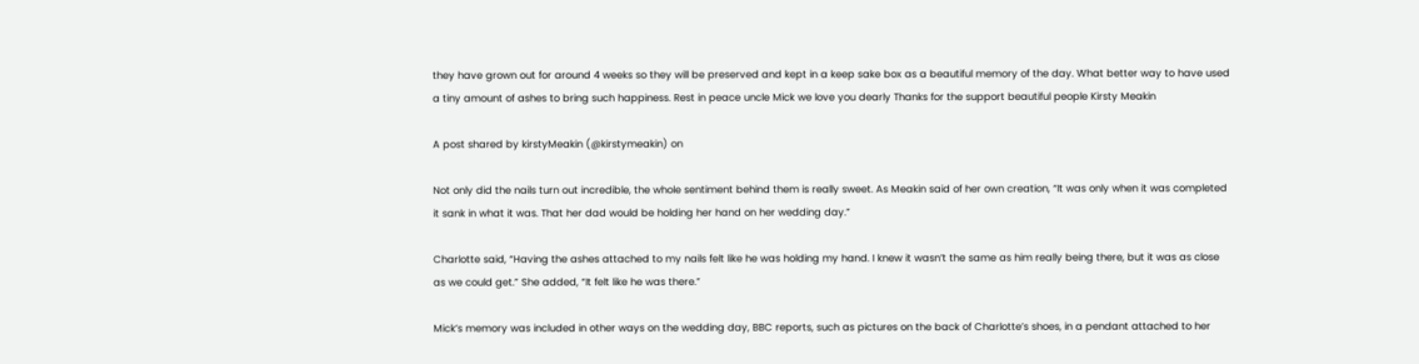they have grown out for around 4 weeks so they will be preserved and kept in a keep sake box as a beautiful memory of the day. What better way to have used a tiny amount of ashes to bring such happiness. Rest in peace uncle Mick we love you dearly Thanks for the support beautiful people Kirsty Meakin

A post shared by kirstyMeakin (@kirstymeakin) on

Not only did the nails turn out incredible, the whole sentiment behind them is really sweet. As Meakin said of her own creation, “It was only when it was completed it sank in what it was. That her dad would be holding her hand on her wedding day.”

Charlotte said, “Having the ashes attached to my nails felt like he was holding my hand. I knew it wasn’t the same as him really being there, but it was as close as we could get.” She added, “It felt like he was there.”

Mick’s memory was included in other ways on the wedding day, BBC reports, such as pictures on the back of Charlotte’s shoes, in a pendant attached to her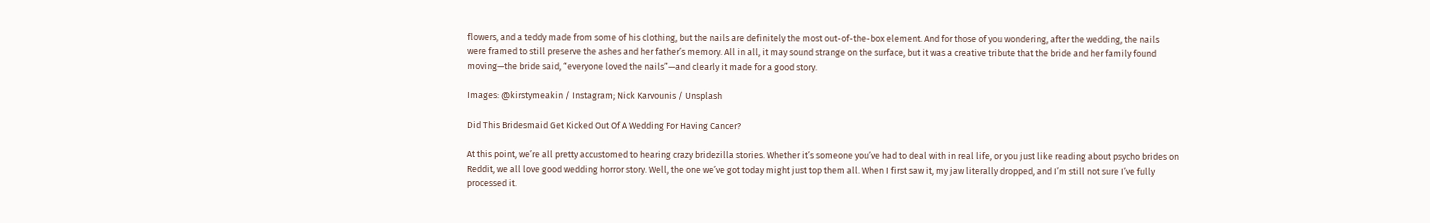flowers, and a teddy made from some of his clothing, but the nails are definitely the most out-of-the-box element. And for those of you wondering, after the wedding, the nails were framed to still preserve the ashes and her father’s memory. All in all, it may sound strange on the surface, but it was a creative tribute that the bride and her family found moving—the bride said, “everyone loved the nails”—and clearly it made for a good story.

Images: @kirstymeakin / Instagram; Nick Karvounis / Unsplash

Did This Bridesmaid Get Kicked Out Of A Wedding For Having Cancer?

At this point, we’re all pretty accustomed to hearing crazy bridezilla stories. Whether it’s someone you’ve had to deal with in real life, or you just like reading about psycho brides on Reddit, we all love good wedding horror story. Well, the one we’ve got today might just top them all. When I first saw it, my jaw literally dropped, and I’m still not sure I’ve fully processed it.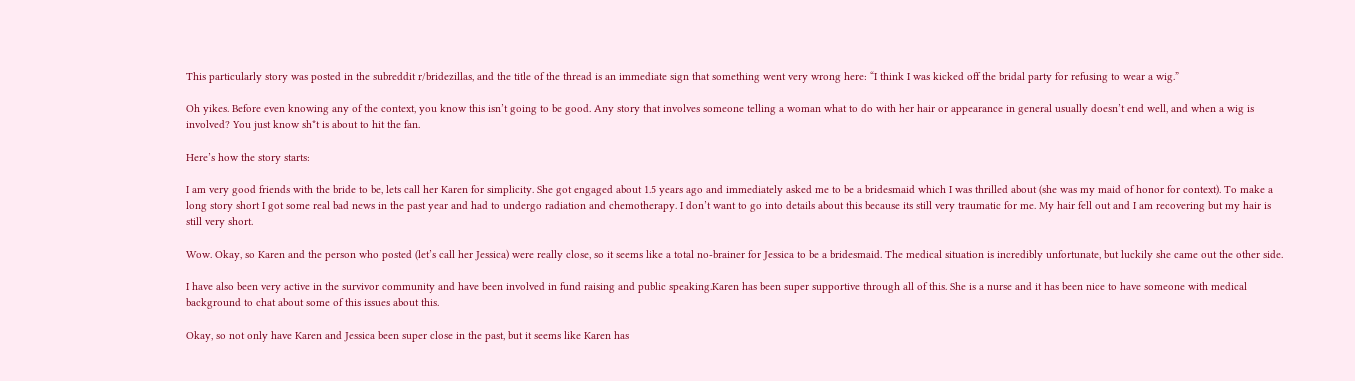This particularly story was posted in the subreddit r/bridezillas, and the title of the thread is an immediate sign that something went very wrong here: “I think I was kicked off the bridal party for refusing to wear a wig.”

Oh yikes. Before even knowing any of the context, you know this isn’t going to be good. Any story that involves someone telling a woman what to do with her hair or appearance in general usually doesn’t end well, and when a wig is involved? You just know sh*t is about to hit the fan.

Here’s how the story starts:

I am very good friends with the bride to be, lets call her Karen for simplicity. She got engaged about 1.5 years ago and immediately asked me to be a bridesmaid which I was thrilled about (she was my maid of honor for context). To make a long story short I got some real bad news in the past year and had to undergo radiation and chemotherapy. I don’t want to go into details about this because its still very traumatic for me. My hair fell out and I am recovering but my hair is still very short.

Wow. Okay, so Karen and the person who posted (let’s call her Jessica) were really close, so it seems like a total no-brainer for Jessica to be a bridesmaid. The medical situation is incredibly unfortunate, but luckily she came out the other side.

I have also been very active in the survivor community and have been involved in fund raising and public speaking.Karen has been super supportive through all of this. She is a nurse and it has been nice to have someone with medical background to chat about some of this issues about this.

Okay, so not only have Karen and Jessica been super close in the past, but it seems like Karen has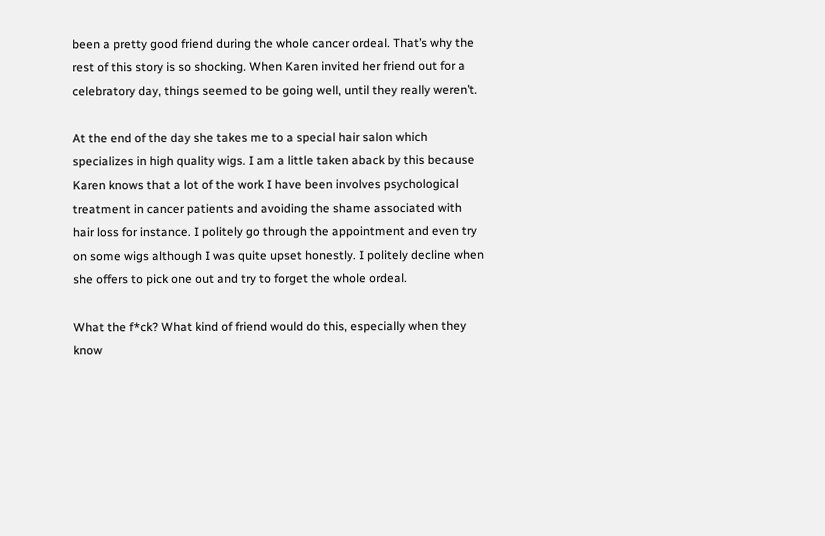been a pretty good friend during the whole cancer ordeal. That’s why the rest of this story is so shocking. When Karen invited her friend out for a celebratory day, things seemed to be going well, until they really weren’t.

At the end of the day she takes me to a special hair salon which specializes in high quality wigs. I am a little taken aback by this because Karen knows that a lot of the work I have been involves psychological treatment in cancer patients and avoiding the shame associated with hair loss for instance. I politely go through the appointment and even try on some wigs although I was quite upset honestly. I politely decline when she offers to pick one out and try to forget the whole ordeal.

What the f*ck? What kind of friend would do this, especially when they know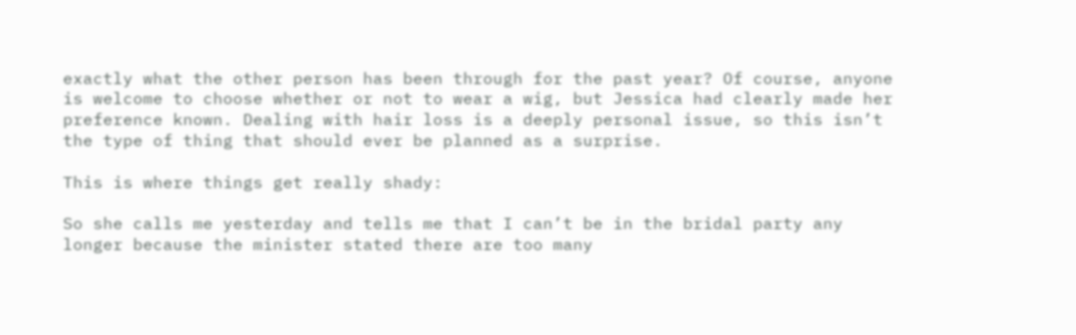exactly what the other person has been through for the past year? Of course, anyone is welcome to choose whether or not to wear a wig, but Jessica had clearly made her preference known. Dealing with hair loss is a deeply personal issue, so this isn’t the type of thing that should ever be planned as a surprise.

This is where things get really shady:

So she calls me yesterday and tells me that I can’t be in the bridal party any longer because the minister stated there are too many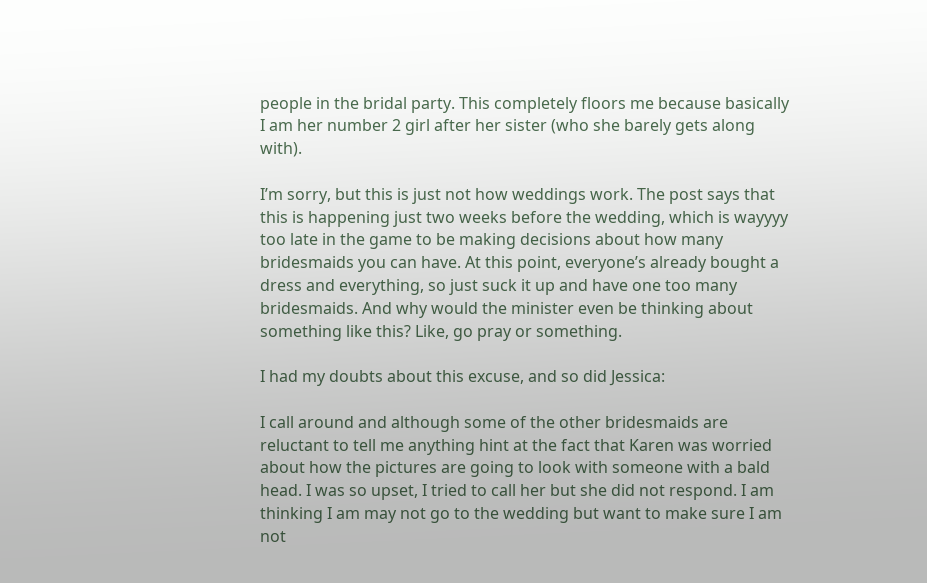people in the bridal party. This completely floors me because basically I am her number 2 girl after her sister (who she barely gets along with).

I’m sorry, but this is just not how weddings work. The post says that this is happening just two weeks before the wedding, which is wayyyy too late in the game to be making decisions about how many bridesmaids you can have. At this point, everyone’s already bought a dress and everything, so just suck it up and have one too many bridesmaids. And why would the minister even be thinking about something like this? Like, go pray or something.

I had my doubts about this excuse, and so did Jessica:

I call around and although some of the other bridesmaids are reluctant to tell me anything hint at the fact that Karen was worried about how the pictures are going to look with someone with a bald head. I was so upset, I tried to call her but she did not respond. I am thinking I am may not go to the wedding but want to make sure I am not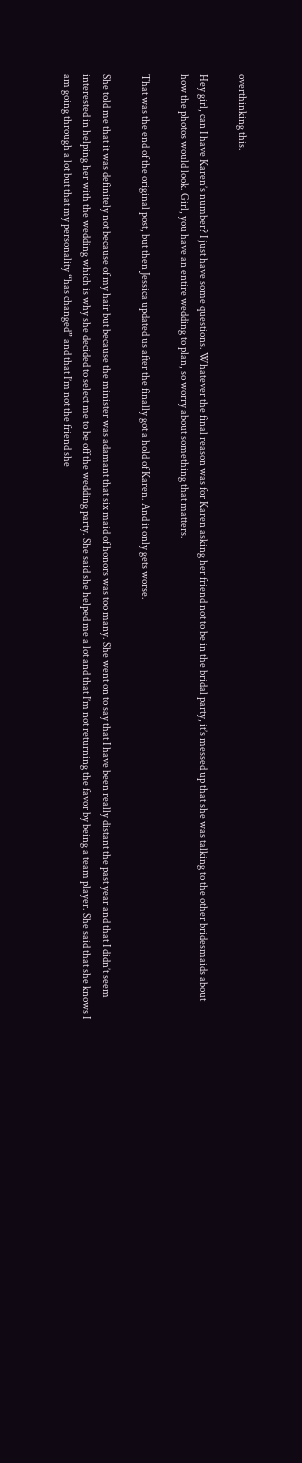overthinking this.

Hey girl, can I have Karen’s number? I just have some questions. Whatever the final reason was for Karen asking her friend not to be in the bridal party, it’s messed up that she was talking to the other bridesmaids about how the photos would look. Girl, you have an entire wedding to plan, so worry about something that matters.

That was the end of the original post, but then Jessica updated us after the finally got a hold of Karen. And it only gets worse.

She told me that it was definitely not because of my hair but because the minister was adamant that six maid of honors was too many. She went on to say that I have been really distant the past year and that I didn’t seem interested in helping her with the wedding which is why she decided to select me to be off the wedding party. She said she helped me a lot and that I’m not returning the favor by being a team player. She said that she knows I am going through a lot but that my personality “has changed” and that I’m not the friend she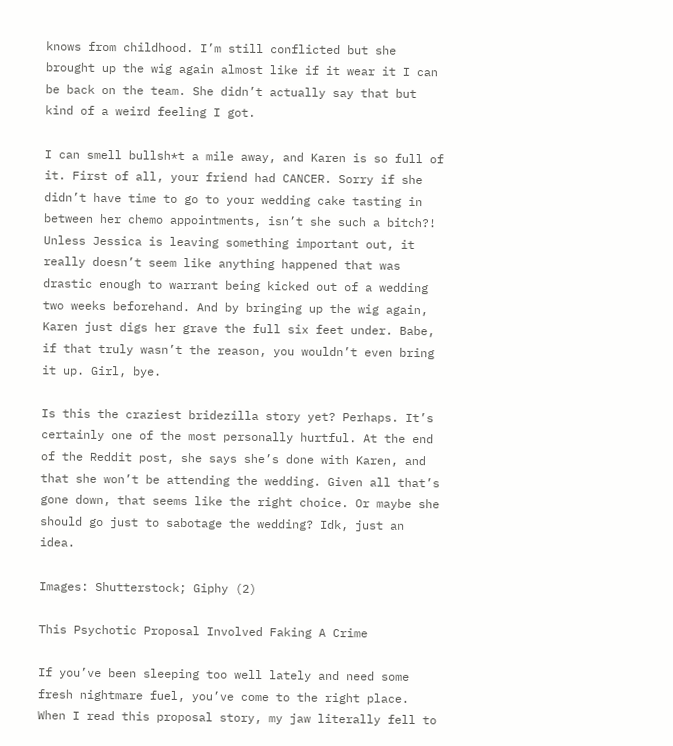knows from childhood. I’m still conflicted but she brought up the wig again almost like if it wear it I can be back on the team. She didn’t actually say that but kind of a weird feeling I got.

I can smell bullsh*t a mile away, and Karen is so full of it. First of all, your friend had CANCER. Sorry if she didn’t have time to go to your wedding cake tasting in between her chemo appointments, isn’t she such a bitch?! Unless Jessica is leaving something important out, it really doesn’t seem like anything happened that was drastic enough to warrant being kicked out of a wedding two weeks beforehand. And by bringing up the wig again, Karen just digs her grave the full six feet under. Babe, if that truly wasn’t the reason, you wouldn’t even bring it up. Girl, bye.

Is this the craziest bridezilla story yet? Perhaps. It’s certainly one of the most personally hurtful. At the end of the Reddit post, she says she’s done with Karen, and that she won’t be attending the wedding. Given all that’s gone down, that seems like the right choice. Or maybe she should go just to sabotage the wedding? Idk, just an idea.

Images: Shutterstock; Giphy (2)

This Psychotic Proposal Involved Faking A Crime

If you’ve been sleeping too well lately and need some fresh nightmare fuel, you’ve come to the right place. When I read this proposal story, my jaw literally fell to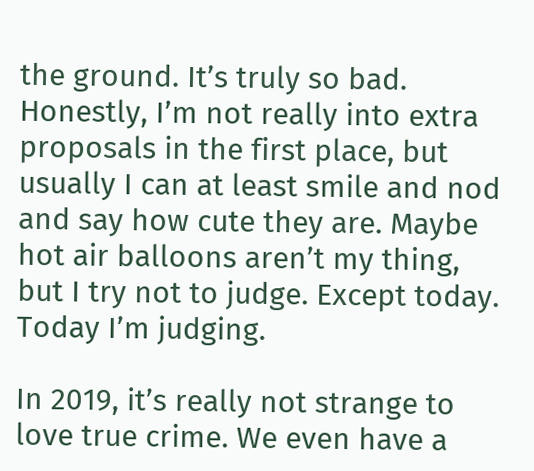the ground. It’s truly so bad. Honestly, I’m not really into extra proposals in the first place, but usually I can at least smile and nod and say how cute they are. Maybe hot air balloons aren’t my thing, but I try not to judge. Except today. Today I’m judging.

In 2019, it’s really not strange to love true crime. We even have a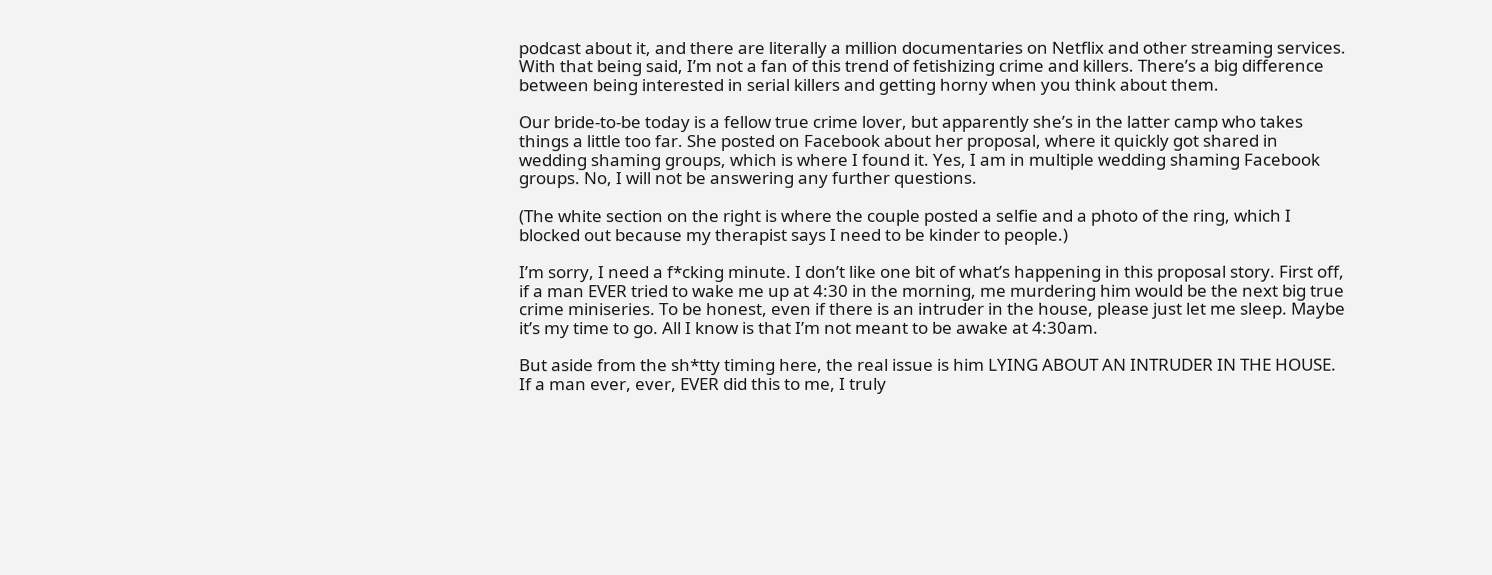podcast about it, and there are literally a million documentaries on Netflix and other streaming services. With that being said, I’m not a fan of this trend of fetishizing crime and killers. There’s a big difference between being interested in serial killers and getting horny when you think about them.

Our bride-to-be today is a fellow true crime lover, but apparently she’s in the latter camp who takes things a little too far. She posted on Facebook about her proposal, where it quickly got shared in wedding shaming groups, which is where I found it. Yes, I am in multiple wedding shaming Facebook groups. No, I will not be answering any further questions.

(The white section on the right is where the couple posted a selfie and a photo of the ring, which I blocked out because my therapist says I need to be kinder to people.)

I’m sorry, I need a f*cking minute. I don’t like one bit of what’s happening in this proposal story. First off, if a man EVER tried to wake me up at 4:30 in the morning, me murdering him would be the next big true crime miniseries. To be honest, even if there is an intruder in the house, please just let me sleep. Maybe it’s my time to go. All I know is that I’m not meant to be awake at 4:30am.

But aside from the sh*tty timing here, the real issue is him LYING ABOUT AN INTRUDER IN THE HOUSE. If a man ever, ever, EVER did this to me, I truly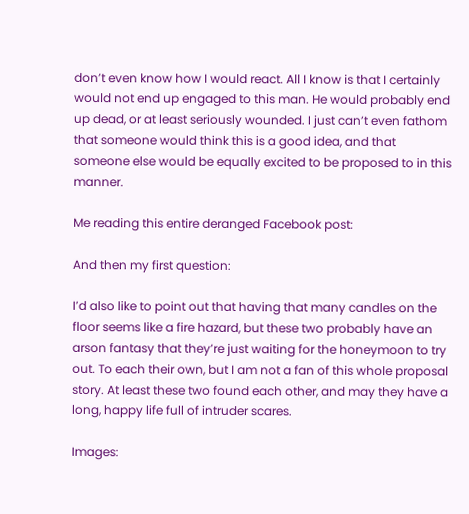don’t even know how I would react. All I know is that I certainly would not end up engaged to this man. He would probably end up dead, or at least seriously wounded. I just can’t even fathom that someone would think this is a good idea, and that someone else would be equally excited to be proposed to in this manner.

Me reading this entire deranged Facebook post:

And then my first question:

I’d also like to point out that having that many candles on the floor seems like a fire hazard, but these two probably have an arson fantasy that they’re just waiting for the honeymoon to try out. To each their own, but I am not a fan of this whole proposal story. At least these two found each other, and may they have a long, happy life full of intruder scares.

Images: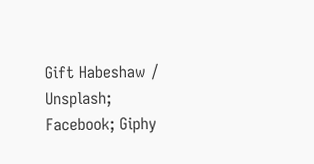Gift Habeshaw / Unsplash; Facebook; Giphy